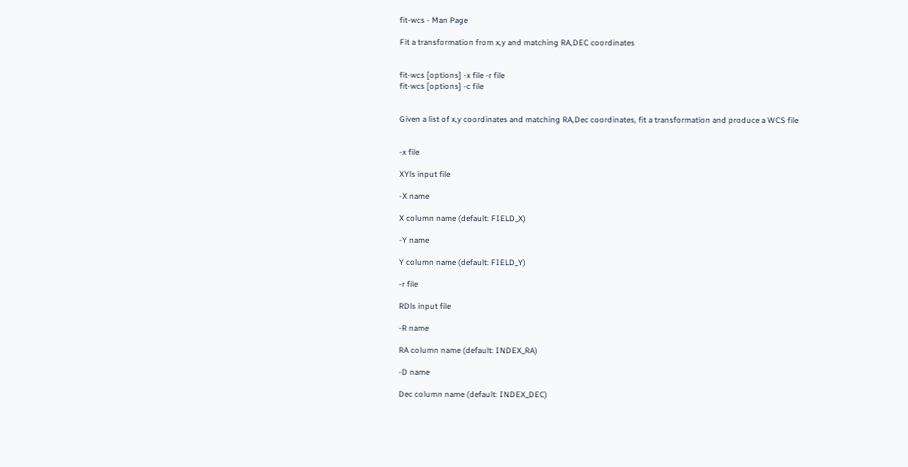fit-wcs - Man Page

Fit a transformation from x,y and matching RA,DEC coordinates


fit-wcs [options] -x file -r file
fit-wcs [options] -c file


Given a list of x,y coordinates and matching RA,Dec coordinates, fit a transformation and produce a WCS file


-x file

XYls input file

-X name

X column name (default: FIELD_X)

-Y name

Y column name (default: FIELD_Y)

-r file

RDls input file

-R name

RA column name (default: INDEX_RA)

-D name

Dec column name (default: INDEX_DEC)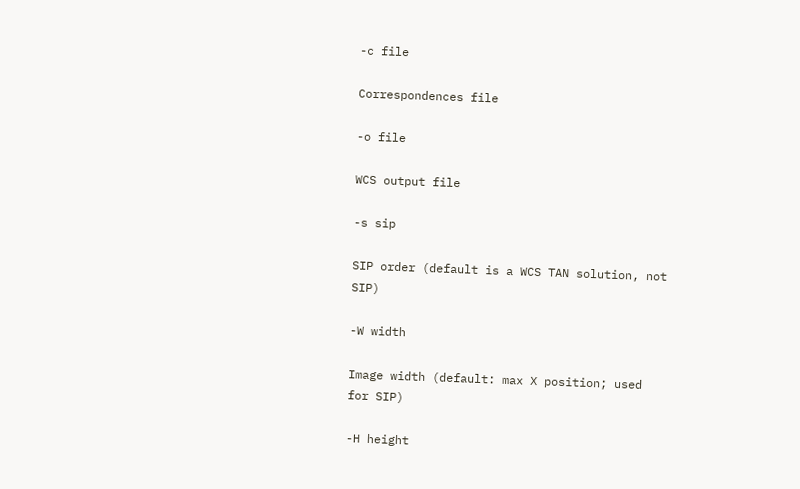-c file

Correspondences file

-o file

WCS output file

-s sip

SIP order (default is a WCS TAN solution, not SIP)

-W width

Image width (default: max X position; used for SIP)

-H height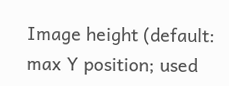Image height (default: max Y position; used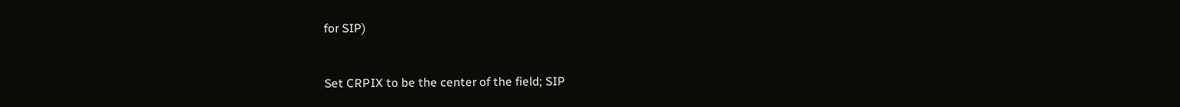for SIP)


Set CRPIX to be the center of the field; SIP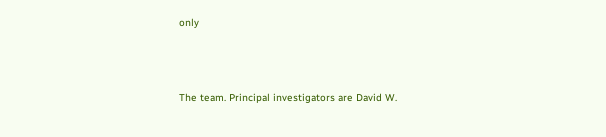only




The team. Principal investigators are David W.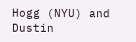Hogg (NYU) and Dustin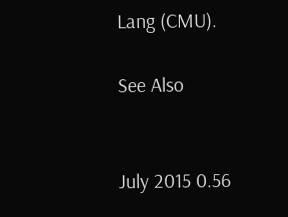Lang (CMU).

See Also


July 2015 0.56